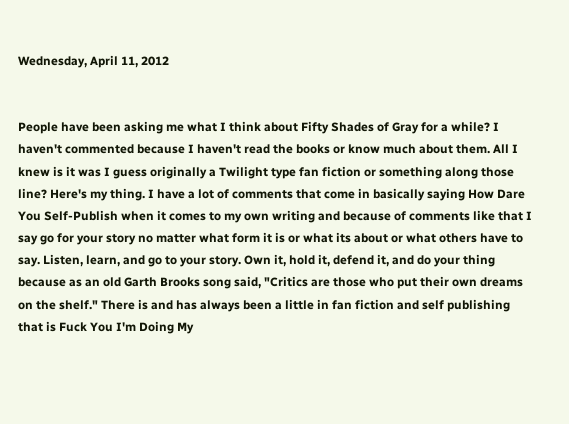Wednesday, April 11, 2012


People have been asking me what I think about Fifty Shades of Gray for a while? I haven't commented because I haven't read the books or know much about them. All I knew is it was I guess originally a Twilight type fan fiction or something along those line? Here's my thing. I have a lot of comments that come in basically saying How Dare You Self-Publish when it comes to my own writing and because of comments like that I say go for your story no matter what form it is or what its about or what others have to say. Listen, learn, and go to your story. Own it, hold it, defend it, and do your thing because as an old Garth Brooks song said, "Critics are those who put their own dreams on the shelf." There is and has always been a little in fan fiction and self publishing that is Fuck You I'm Doing My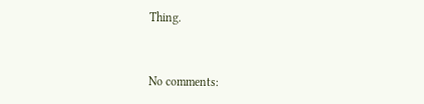Thing.



No comments: